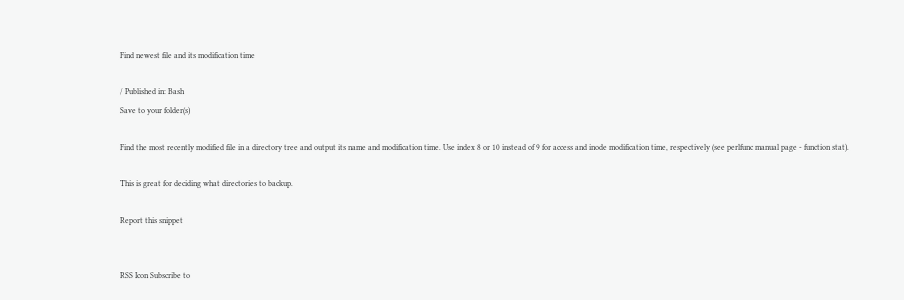Find newest file and its modification time

/ Published in: Bash
Save to your folder(s)

Find the most recently modified file in a directory tree and output its name and modification time. Use index 8 or 10 instead of 9 for access and inode modification time, respectively (see perlfunc manual page - function stat).

This is great for deciding what directories to backup.

Report this snippet


RSS Icon Subscribe to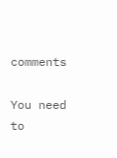comments

You need to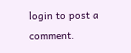login to post a comment.